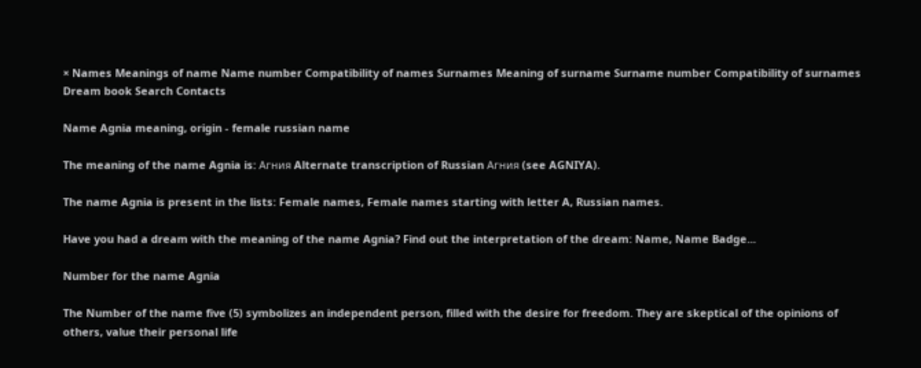× Names Meanings of name Name number Compatibility of names Surnames Meaning of surname Surname number Compatibility of surnames Dream book Search Contacts

Name Agnia meaning, origin - female russian name

The meaning of the name Agnia is: Агния Alternate transcription of Russian Агния (see AGNIYA).

The name Agnia is present in the lists: Female names, Female names starting with letter A, Russian names.

Have you had a dream with the meaning of the name Agnia? Find out the interpretation of the dream: Name, Name Badge...

Number for the name Agnia

The Number of the name five (5) symbolizes an independent person, filled with the desire for freedom. They are skeptical of the opinions of others, value their personal life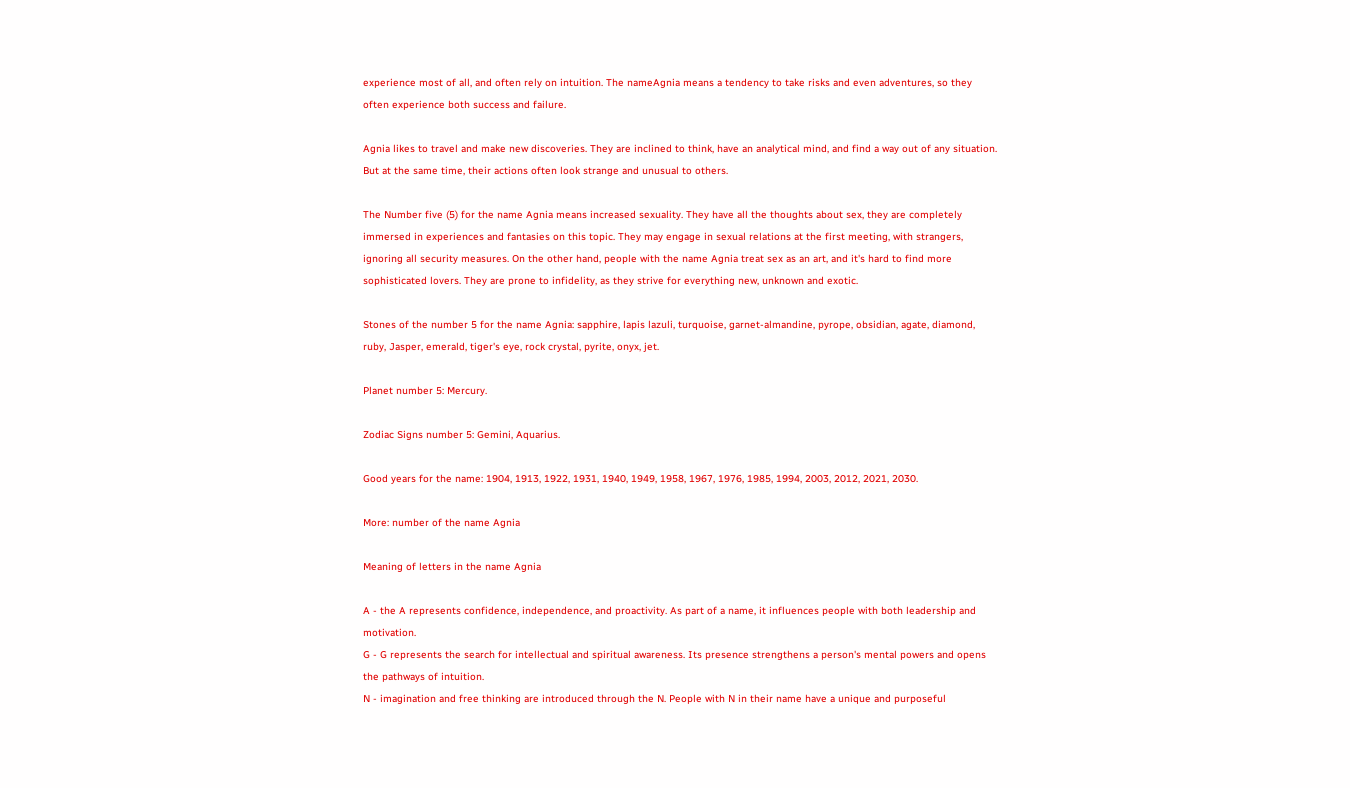experience most of all, and often rely on intuition. The nameAgnia means a tendency to take risks and even adventures, so they often experience both success and failure.

Agnia likes to travel and make new discoveries. They are inclined to think, have an analytical mind, and find a way out of any situation. But at the same time, their actions often look strange and unusual to others.

The Number five (5) for the name Agnia means increased sexuality. They have all the thoughts about sex, they are completely immersed in experiences and fantasies on this topic. They may engage in sexual relations at the first meeting, with strangers, ignoring all security measures. On the other hand, people with the name Agnia treat sex as an art, and it's hard to find more sophisticated lovers. They are prone to infidelity, as they strive for everything new, unknown and exotic.

Stones of the number 5 for the name Agnia: sapphire, lapis lazuli, turquoise, garnet-almandine, pyrope, obsidian, agate, diamond, ruby, Jasper, emerald, tiger's eye, rock crystal, pyrite, onyx, jet.

Planet number 5: Mercury.

Zodiac Signs number 5: Gemini, Aquarius.

Good years for the name: 1904, 1913, 1922, 1931, 1940, 1949, 1958, 1967, 1976, 1985, 1994, 2003, 2012, 2021, 2030.

More: number of the name Agnia

Meaning of letters in the name Agnia

A - the A represents confidence, independence, and proactivity. As part of a name, it influences people with both leadership and motivation.
G - G represents the search for intellectual and spiritual awareness. Its presence strengthens a person's mental powers and opens the pathways of intuition.
N - imagination and free thinking are introduced through the N. People with N in their name have a unique and purposeful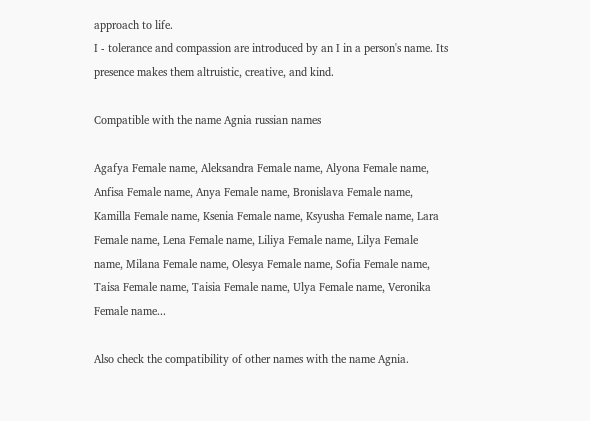approach to life.
I - tolerance and compassion are introduced by an I in a person's name. Its presence makes them altruistic, creative, and kind.

Compatible with the name Agnia russian names

Agafya Female name, Aleksandra Female name, Alyona Female name, Anfisa Female name, Anya Female name, Bronislava Female name, Kamilla Female name, Ksenia Female name, Ksyusha Female name, Lara Female name, Lena Female name, Liliya Female name, Lilya Female name, Milana Female name, Olesya Female name, Sofia Female name, Taisa Female name, Taisia Female name, Ulya Female name, Veronika Female name...

Also check the compatibility of other names with the name Agnia.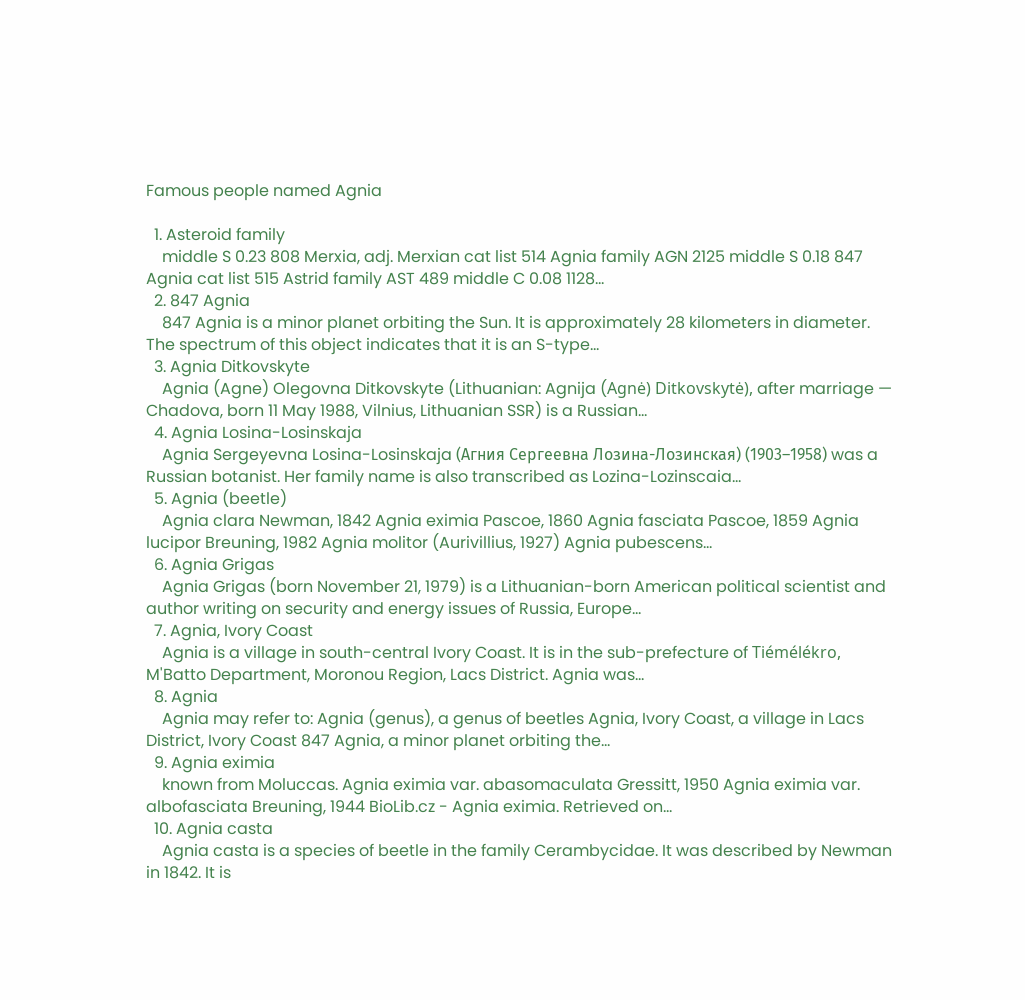Famous people named Agnia

  1. Asteroid family
    middle S 0.23 808 Merxia, adj. Merxian cat list 514 Agnia family AGN 2125 middle S 0.18 847 Agnia cat list 515 Astrid family AST 489 middle C 0.08 1128...
  2. 847 Agnia
    847 Agnia is a minor planet orbiting the Sun. It is approximately 28 kilometers in diameter. The spectrum of this object indicates that it is an S-type...
  3. Agnia Ditkovskyte
    Agnia (Agne) Olegovna Ditkovskyte (Lithuanian: Agnija (Agnė) Ditkovskytė), after marriage — Chadova, born 11 May 1988, Vilnius, Lithuanian SSR) is a Russian...
  4. Agnia Losina-Losinskaja
    Agnia Sergeyevna Losina-Losinskaja (Агния Сергеевна Лозина-Лозинская) (1903–1958) was a Russian botanist. Her family name is also transcribed as Lozina-Lozinscaia...
  5. Agnia (beetle)
    Agnia clara Newman, 1842 Agnia eximia Pascoe, 1860 Agnia fasciata Pascoe, 1859 Agnia lucipor Breuning, 1982 Agnia molitor (Aurivillius, 1927) Agnia pubescens...
  6. Agnia Grigas
    Agnia Grigas (born November 21, 1979) is a Lithuanian-born American political scientist and author writing on security and energy issues of Russia, Europe...
  7. Agnia, Ivory Coast
    Agnia is a village in south-central Ivory Coast. It is in the sub-prefecture of Tiémélékro, M'Batto Department, Moronou Region, Lacs District. Agnia was...
  8. Agnia
    Agnia may refer to: Agnia (genus), a genus of beetles Agnia, Ivory Coast, a village in Lacs District, Ivory Coast 847 Agnia, a minor planet orbiting the...
  9. Agnia eximia
    known from Moluccas. Agnia eximia var. abasomaculata Gressitt, 1950 Agnia eximia var. albofasciata Breuning, 1944 BioLib.cz - Agnia eximia. Retrieved on...
  10. Agnia casta
    Agnia casta is a species of beetle in the family Cerambycidae. It was described by Newman in 1842. It is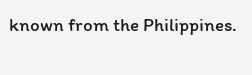known from the Philippines.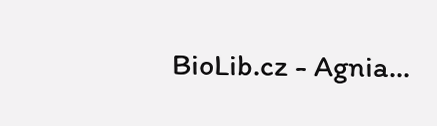BioLib.cz - Agnia...